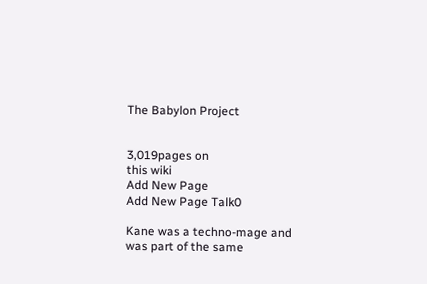The Babylon Project


3,019pages on
this wiki
Add New Page
Add New Page Talk0

Kane was a techno-mage and was part of the same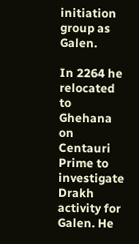initiation group as Galen.

In 2264 he relocated to Ghehana on Centauri Prime to investigate Drakh activity for Galen. He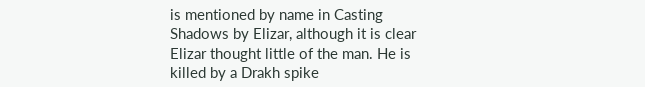is mentioned by name in Casting Shadows by Elizar, although it is clear Elizar thought little of the man. He is killed by a Drakh spike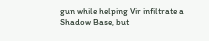gun while helping Vir infiltrate a Shadow Base, but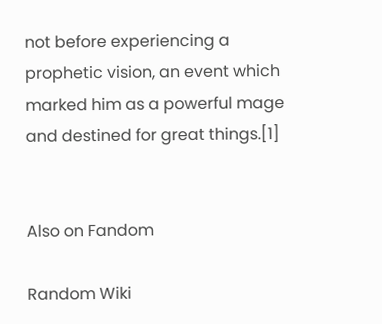not before experiencing a prophetic vision, an event which marked him as a powerful mage and destined for great things.[1]


Also on Fandom

Random Wiki